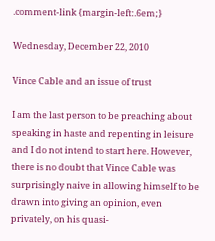.comment-link {margin-left:.6em;}

Wednesday, December 22, 2010

Vince Cable and an issue of trust

I am the last person to be preaching about speaking in haste and repenting in leisure and I do not intend to start here. However, there is no doubt that Vince Cable was surprisingly naive in allowing himself to be drawn into giving an opinion, even privately, on his quasi-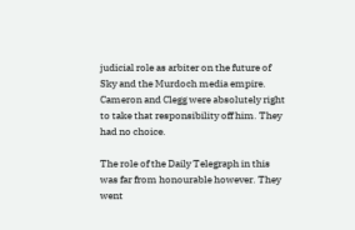judicial role as arbiter on the future of Sky and the Murdoch media empire. Cameron and Clegg were absolutely right to take that responsibility off him. They had no choice.

The role of the Daily Telegraph in this was far from honourable however. They went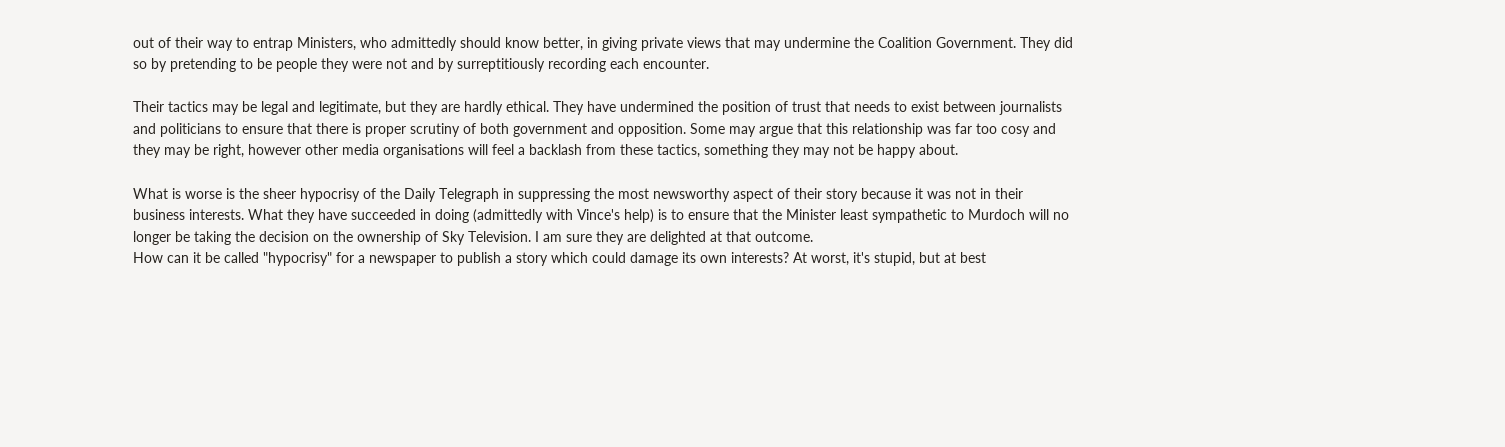out of their way to entrap Ministers, who admittedly should know better, in giving private views that may undermine the Coalition Government. They did so by pretending to be people they were not and by surreptitiously recording each encounter.

Their tactics may be legal and legitimate, but they are hardly ethical. They have undermined the position of trust that needs to exist between journalists and politicians to ensure that there is proper scrutiny of both government and opposition. Some may argue that this relationship was far too cosy and they may be right, however other media organisations will feel a backlash from these tactics, something they may not be happy about.

What is worse is the sheer hypocrisy of the Daily Telegraph in suppressing the most newsworthy aspect of their story because it was not in their business interests. What they have succeeded in doing (admittedly with Vince's help) is to ensure that the Minister least sympathetic to Murdoch will no longer be taking the decision on the ownership of Sky Television. I am sure they are delighted at that outcome.
How can it be called "hypocrisy" for a newspaper to publish a story which could damage its own interests? At worst, it's stupid, but at best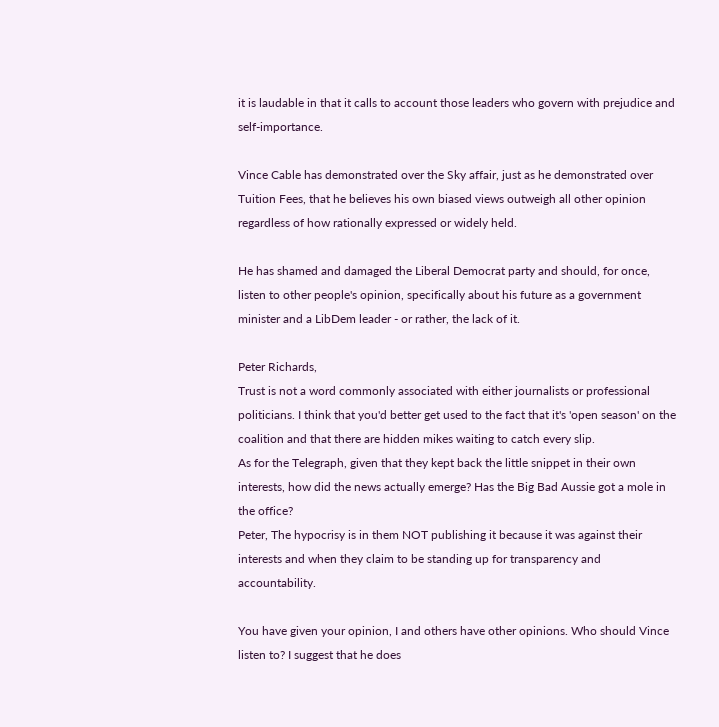it is laudable in that it calls to account those leaders who govern with prejudice and self-importance.

Vince Cable has demonstrated over the Sky affair, just as he demonstrated over Tuition Fees, that he believes his own biased views outweigh all other opinion regardless of how rationally expressed or widely held.

He has shamed and damaged the Liberal Democrat party and should, for once, listen to other people's opinion, specifically about his future as a government minister and a LibDem leader - or rather, the lack of it.

Peter Richards,
Trust is not a word commonly associated with either journalists or professional politicians. I think that you'd better get used to the fact that it's 'open season' on the coalition and that there are hidden mikes waiting to catch every slip.
As for the Telegraph, given that they kept back the little snippet in their own interests, how did the news actually emerge? Has the Big Bad Aussie got a mole in the office?
Peter, The hypocrisy is in them NOT publishing it because it was against their interests and when they claim to be standing up for transparency and accountability.

You have given your opinion, I and others have other opinions. Who should Vince listen to? I suggest that he does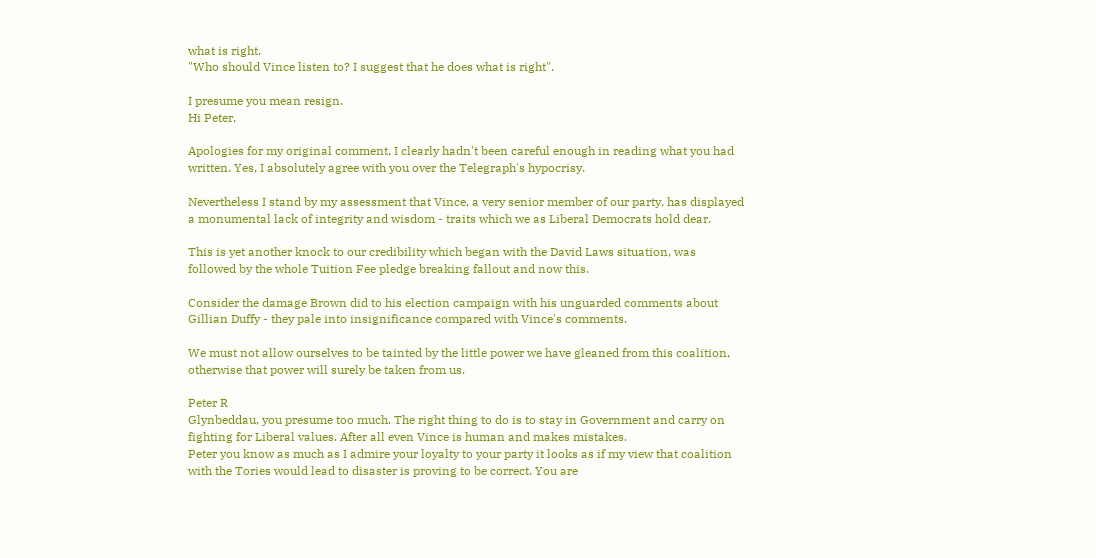what is right.
"Who should Vince listen to? I suggest that he does what is right".

I presume you mean resign.
Hi Peter,

Apologies for my original comment, I clearly hadn't been careful enough in reading what you had written. Yes, I absolutely agree with you over the Telegraph's hypocrisy.

Nevertheless I stand by my assessment that Vince, a very senior member of our party, has displayed a monumental lack of integrity and wisdom - traits which we as Liberal Democrats hold dear.

This is yet another knock to our credibility which began with the David Laws situation, was followed by the whole Tuition Fee pledge breaking fallout and now this.

Consider the damage Brown did to his election campaign with his unguarded comments about Gillian Duffy - they pale into insignificance compared with Vince's comments.

We must not allow ourselves to be tainted by the little power we have gleaned from this coalition, otherwise that power will surely be taken from us.

Peter R
Glynbeddau, you presume too much. The right thing to do is to stay in Government and carry on fighting for Liberal values. After all even Vince is human and makes mistakes.
Peter you know as much as I admire your loyalty to your party it looks as if my view that coalition with the Tories would lead to disaster is proving to be correct. You are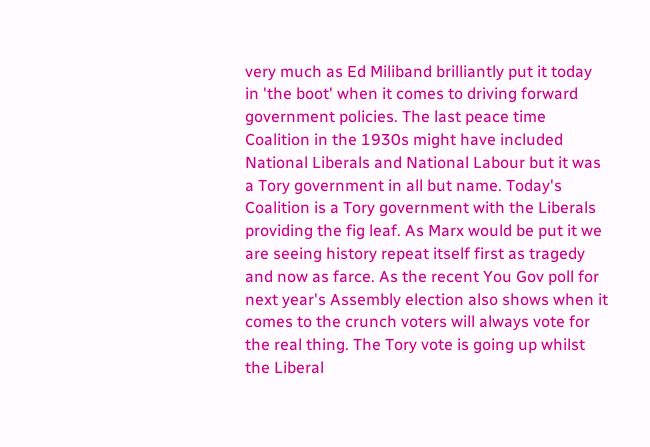very much as Ed Miliband brilliantly put it today in 'the boot' when it comes to driving forward government policies. The last peace time Coalition in the 1930s might have included National Liberals and National Labour but it was a Tory government in all but name. Today's Coalition is a Tory government with the Liberals providing the fig leaf. As Marx would be put it we are seeing history repeat itself first as tragedy and now as farce. As the recent You Gov poll for next year's Assembly election also shows when it comes to the crunch voters will always vote for the real thing. The Tory vote is going up whilst the Liberal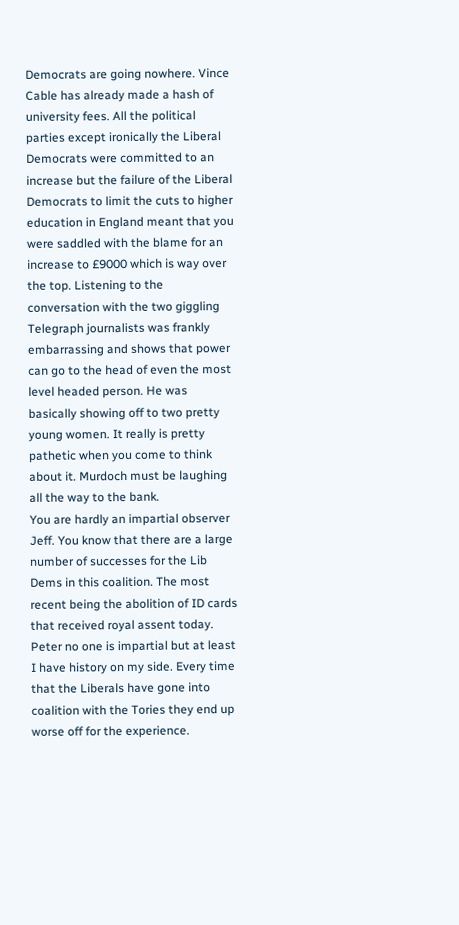Democrats are going nowhere. Vince Cable has already made a hash of university fees. All the political parties except ironically the Liberal Democrats were committed to an increase but the failure of the Liberal Democrats to limit the cuts to higher education in England meant that you were saddled with the blame for an increase to £9000 which is way over the top. Listening to the conversation with the two giggling Telegraph journalists was frankly embarrassing and shows that power can go to the head of even the most level headed person. He was basically showing off to two pretty young women. It really is pretty pathetic when you come to think about it. Murdoch must be laughing all the way to the bank.
You are hardly an impartial observer Jeff. You know that there are a large number of successes for the Lib Dems in this coalition. The most recent being the abolition of ID cards that received royal assent today.
Peter no one is impartial but at least I have history on my side. Every time that the Liberals have gone into coalition with the Tories they end up worse off for the experience.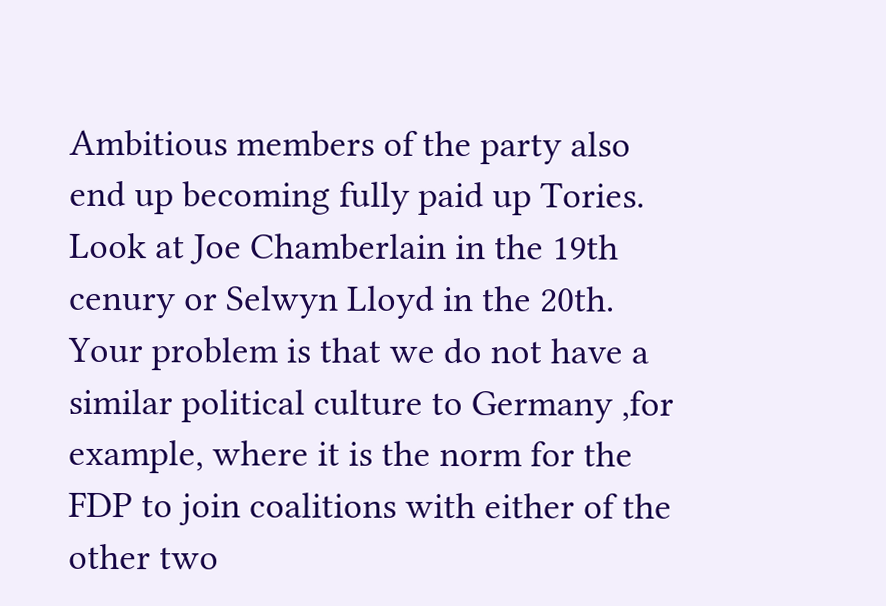Ambitious members of the party also end up becoming fully paid up Tories. Look at Joe Chamberlain in the 19th cenury or Selwyn Lloyd in the 20th. Your problem is that we do not have a similar political culture to Germany ,for example, where it is the norm for the FDP to join coalitions with either of the other two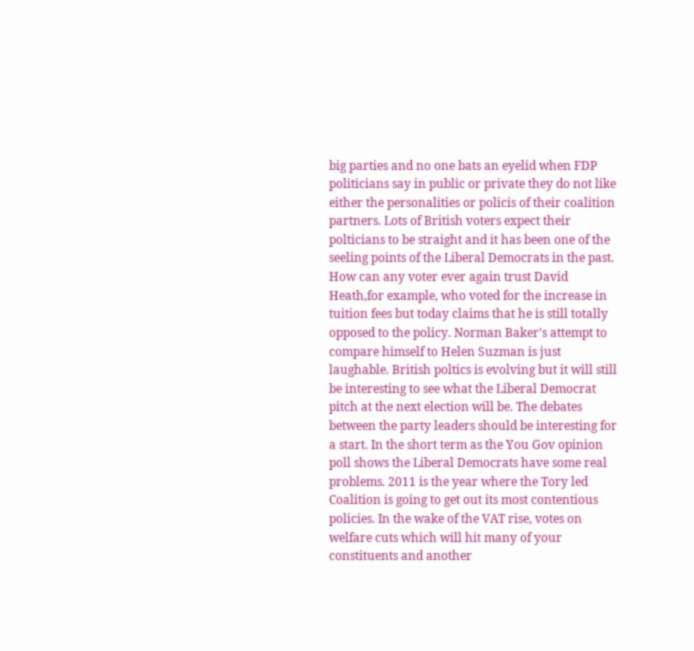big parties and no one bats an eyelid when FDP politicians say in public or private they do not like either the personalities or policis of their coalition partners. Lots of British voters expect their polticians to be straight and it has been one of the seeling points of the Liberal Democrats in the past. How can any voter ever again trust David Heath,for example, who voted for the increase in tuition fees but today claims that he is still totally opposed to the policy. Norman Baker's attempt to compare himself to Helen Suzman is just laughable. British poltics is evolving but it will still be interesting to see what the Liberal Democrat pitch at the next election will be. The debates between the party leaders should be interesting for a start. In the short term as the You Gov opinion poll shows the Liberal Democrats have some real problems. 2011 is the year where the Tory led Coalition is going to get out its most contentious policies. In the wake of the VAT rise, votes on welfare cuts which will hit many of your constituents and another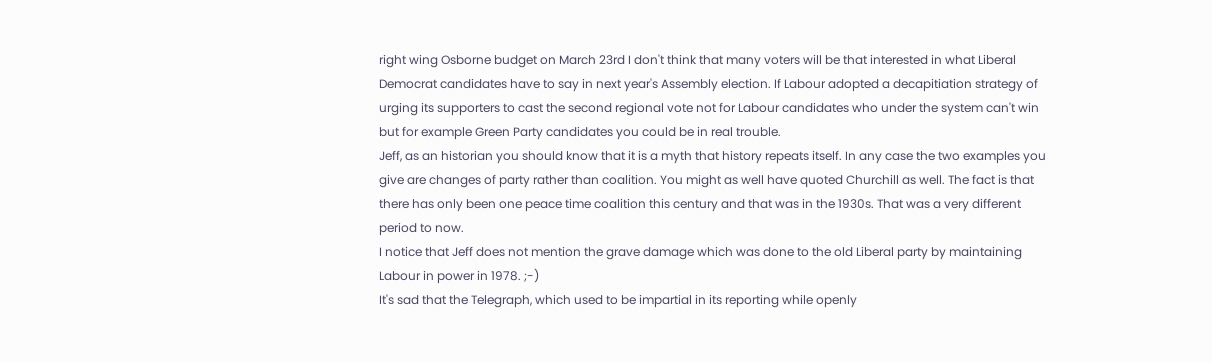right wing Osborne budget on March 23rd I don't think that many voters will be that interested in what Liberal Democrat candidates have to say in next year's Assembly election. If Labour adopted a decapitiation strategy of urging its supporters to cast the second regional vote not for Labour candidates who under the system can't win but for example Green Party candidates you could be in real trouble.
Jeff, as an historian you should know that it is a myth that history repeats itself. In any case the two examples you give are changes of party rather than coalition. You might as well have quoted Churchill as well. The fact is that there has only been one peace time coalition this century and that was in the 1930s. That was a very different period to now.
I notice that Jeff does not mention the grave damage which was done to the old Liberal party by maintaining Labour in power in 1978. ;-)
It's sad that the Telegraph, which used to be impartial in its reporting while openly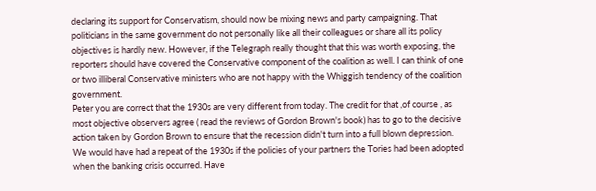declaring its support for Conservatism, should now be mixing news and party campaigning. That politicians in the same government do not personally like all their colleagues or share all its policy objectives is hardly new. However, if the Telegraph really thought that this was worth exposing, the reporters should have covered the Conservative component of the coalition as well. I can think of one or two illiberal Conservative ministers who are not happy with the Whiggish tendency of the coalition government.
Peter you are correct that the 1930s are very different from today. The credit for that ,of course , as most objective observers agree ( read the reviews of Gordon Brown's book) has to go to the decisive action taken by Gordon Brown to ensure that the recession didn't turn into a full blown depression. We would have had a repeat of the 1930s if the policies of your partners the Tories had been adopted when the banking crisis occurred. Have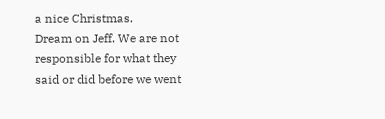a nice Christmas.
Dream on Jeff. We are not responsible for what they said or did before we went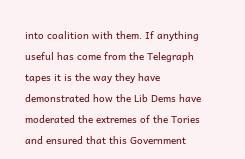into coalition with them. If anything useful has come from the Telegraph tapes it is the way they have demonstrated how the Lib Dems have moderated the extremes of the Tories and ensured that this Government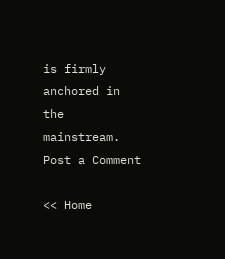is firmly anchored in the mainstream.
Post a Comment

<< Home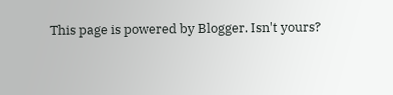This page is powered by Blogger. Isn't yours?